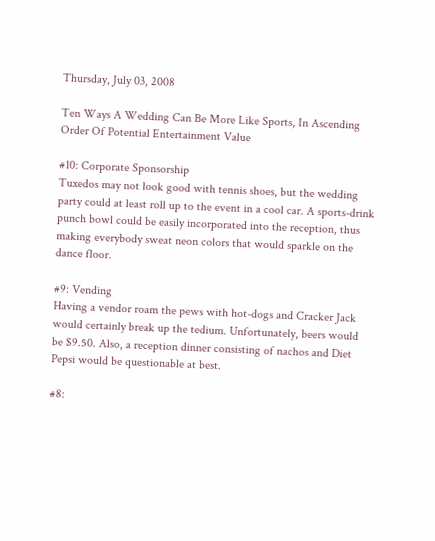Thursday, July 03, 2008

Ten Ways A Wedding Can Be More Like Sports, In Ascending Order Of Potential Entertainment Value

#10: Corporate Sponsorship
Tuxedos may not look good with tennis shoes, but the wedding party could at least roll up to the event in a cool car. A sports-drink punch bowl could be easily incorporated into the reception, thus making everybody sweat neon colors that would sparkle on the dance floor.

#9: Vending
Having a vendor roam the pews with hot-dogs and Cracker Jack would certainly break up the tedium. Unfortunately, beers would be $9.50. Also, a reception dinner consisting of nachos and Diet Pepsi would be questionable at best.

#8: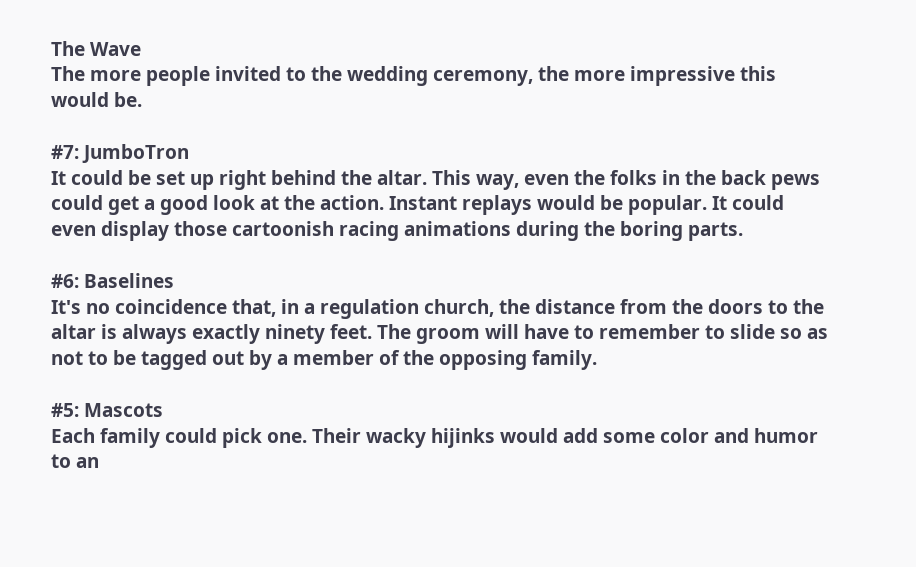The Wave
The more people invited to the wedding ceremony, the more impressive this would be.

#7: JumboTron
It could be set up right behind the altar. This way, even the folks in the back pews could get a good look at the action. Instant replays would be popular. It could even display those cartoonish racing animations during the boring parts.

#6: Baselines
It's no coincidence that, in a regulation church, the distance from the doors to the altar is always exactly ninety feet. The groom will have to remember to slide so as not to be tagged out by a member of the opposing family.

#5: Mascots
Each family could pick one. Their wacky hijinks would add some color and humor to an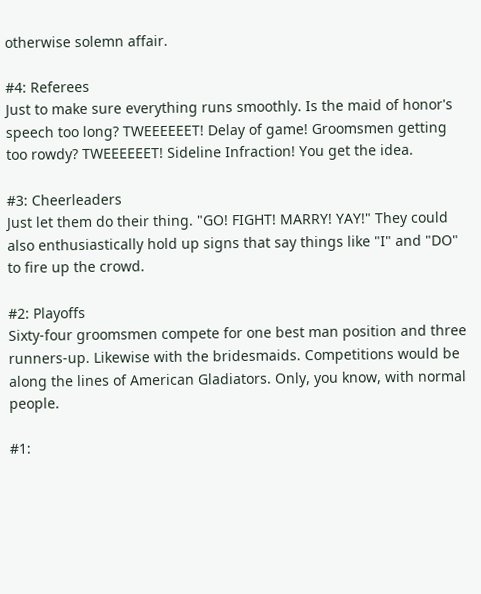otherwise solemn affair.

#4: Referees
Just to make sure everything runs smoothly. Is the maid of honor's speech too long? TWEEEEEET! Delay of game! Groomsmen getting too rowdy? TWEEEEEET! Sideline Infraction! You get the idea.

#3: Cheerleaders
Just let them do their thing. "GO! FIGHT! MARRY! YAY!" They could also enthusiastically hold up signs that say things like "I" and "DO" to fire up the crowd.

#2: Playoffs
Sixty-four groomsmen compete for one best man position and three runners-up. Likewise with the bridesmaids. Competitions would be along the lines of American Gladiators. Only, you know, with normal people.

#1: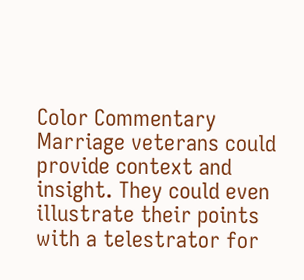Color Commentary
Marriage veterans could provide context and insight. They could even illustrate their points with a telestrator for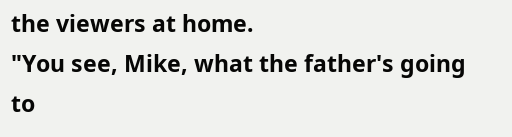the viewers at home.
"You see, Mike, what the father's going to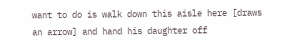want to do is walk down this aisle here [draws an arrow] and hand his daughter off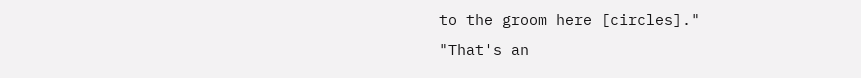to the groom here [circles]."
"That's an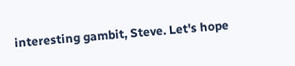interesting gambit, Steve. Let's hope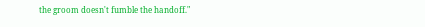the groom doesn't fumble the handoff."